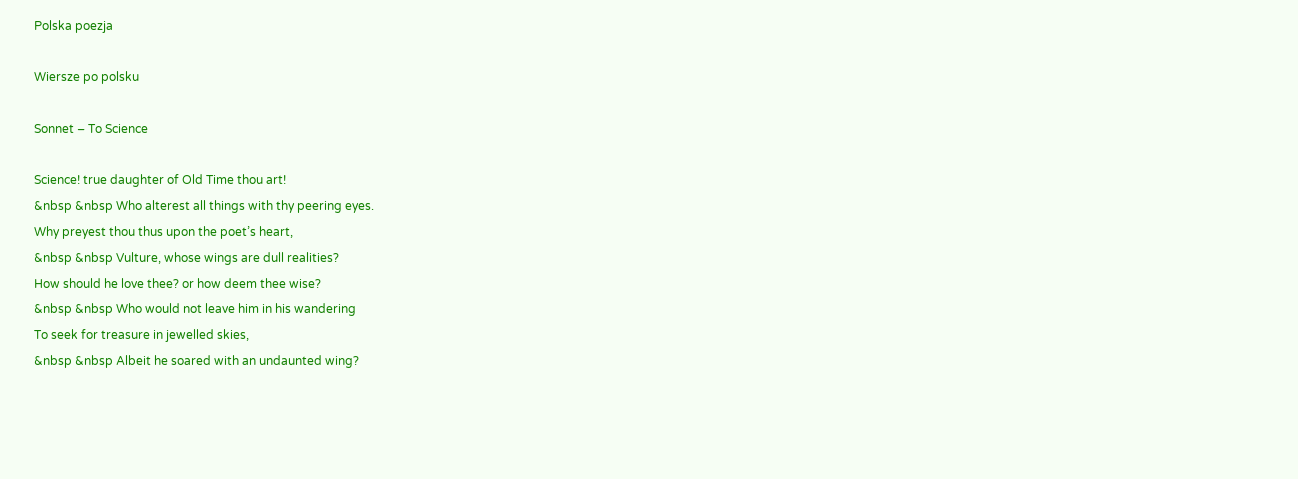Polska poezja

Wiersze po polsku

Sonnet – To Science

Science! true daughter of Old Time thou art!
&nbsp &nbsp Who alterest all things with thy peering eyes.
Why preyest thou thus upon the poet’s heart,
&nbsp &nbsp Vulture, whose wings are dull realities?
How should he love thee? or how deem thee wise?
&nbsp &nbsp Who would not leave him in his wandering
To seek for treasure in jewelled skies,
&nbsp &nbsp Albeit he soared with an undaunted wing?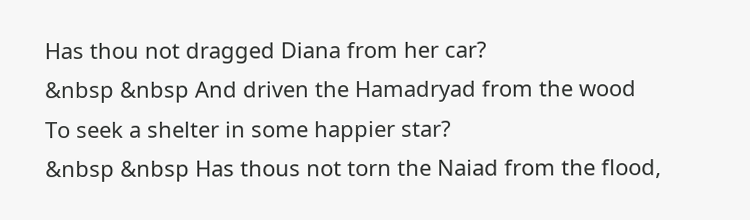Has thou not dragged Diana from her car?
&nbsp &nbsp And driven the Hamadryad from the wood
To seek a shelter in some happier star?
&nbsp &nbsp Has thous not torn the Naiad from the flood,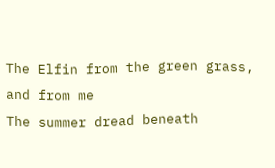The Elfin from the green grass, and from me
The summer dread beneath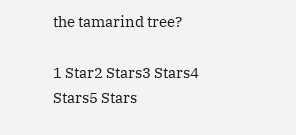the tamarind tree?

1 Star2 Stars3 Stars4 Stars5 Stars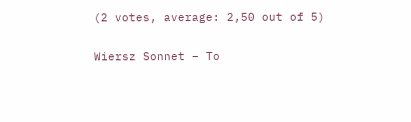(2 votes, average: 2,50 out of 5)

Wiersz Sonnet – To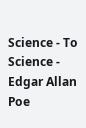Science - To Science - Edgar Allan Poe